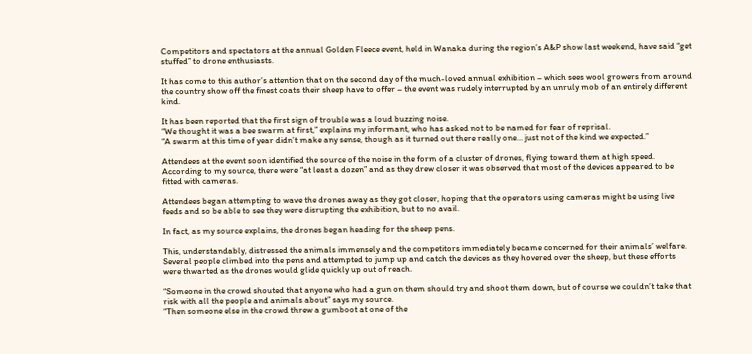Competitors and spectators at the annual Golden Fleece event, held in Wanaka during the region’s A&P show last weekend, have said “get stuffed” to drone enthusiasts.

It has come to this author’s attention that on the second day of the much-loved annual exhibition – which sees wool growers from around the country show off the finest coats their sheep have to offer – the event was rudely interrupted by an unruly mob of an entirely different kind.

It has been reported that the first sign of trouble was a loud buzzing noise.
“We thought it was a bee swarm at first,” explains my informant, who has asked not to be named for fear of reprisal.
“A swarm at this time of year didn’t make any sense, though as it turned out there really one… just not of the kind we expected.”

Attendees at the event soon identified the source of the noise in the form of a cluster of drones, flying toward them at high speed.
According to my source, there were “at least a dozen” and as they drew closer it was observed that most of the devices appeared to be fitted with cameras.

Attendees began attempting to wave the drones away as they got closer, hoping that the operators using cameras might be using live feeds and so be able to see they were disrupting the exhibition, but to no avail.

In fact, as my source explains, the drones began heading for the sheep pens.

This, understandably, distressed the animals immensely and the competitors immediately became concerned for their animals’ welfare.
Several people climbed into the pens and attempted to jump up and catch the devices as they hovered over the sheep, but these efforts were thwarted as the drones would glide quickly up out of reach.

“Someone in the crowd shouted that anyone who had a gun on them should try and shoot them down, but of course we couldn’t take that risk with all the people and animals about” says my source.
“Then someone else in the crowd threw a gumboot at one of the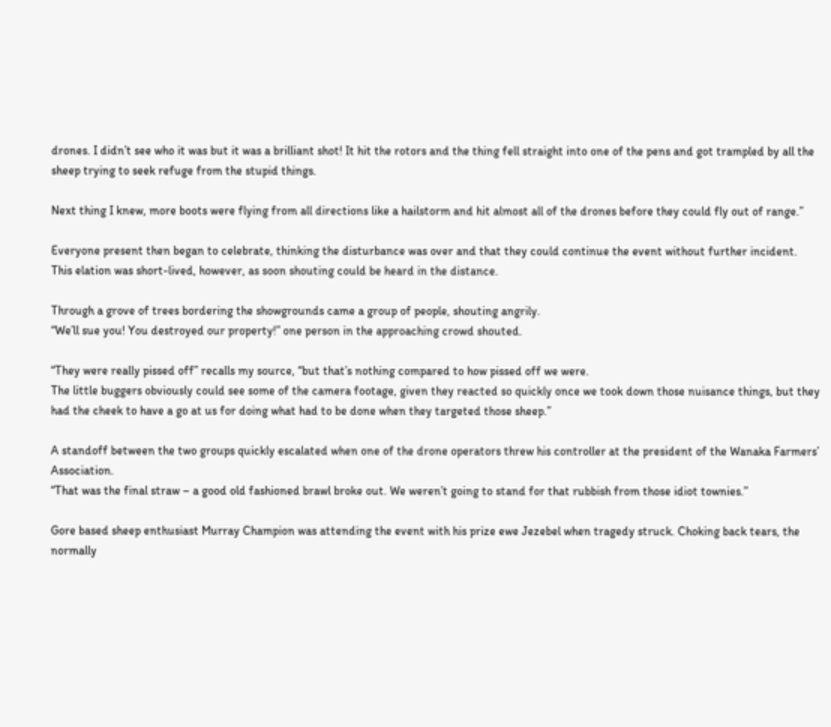drones. I didn’t see who it was but it was a brilliant shot! It hit the rotors and the thing fell straight into one of the pens and got trampled by all the sheep trying to seek refuge from the stupid things.

Next thing I knew, more boots were flying from all directions like a hailstorm and hit almost all of the drones before they could fly out of range.”

Everyone present then began to celebrate, thinking the disturbance was over and that they could continue the event without further incident.
This elation was short-lived, however, as soon shouting could be heard in the distance.

Through a grove of trees bordering the showgrounds came a group of people, shouting angrily.
“We’ll sue you! You destroyed our property!” one person in the approaching crowd shouted.

“They were really pissed off” recalls my source, “but that’s nothing compared to how pissed off we were.
The little buggers obviously could see some of the camera footage, given they reacted so quickly once we took down those nuisance things, but they had the cheek to have a go at us for doing what had to be done when they targeted those sheep.”

A standoff between the two groups quickly escalated when one of the drone operators threw his controller at the president of the Wanaka Farmers’ Association.
“That was the final straw – a good old fashioned brawl broke out. We weren’t going to stand for that rubbish from those idiot townies.”

Gore based sheep enthusiast Murray Champion was attending the event with his prize ewe Jezebel when tragedy struck. Choking back tears, the normally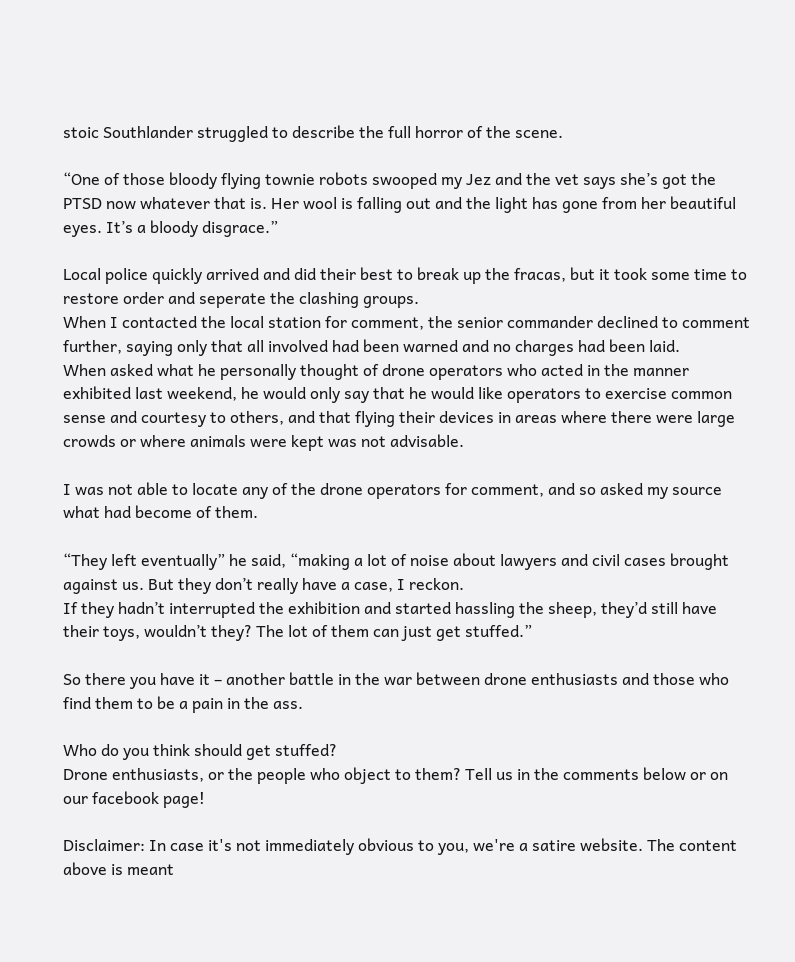stoic Southlander struggled to describe the full horror of the scene.

“One of those bloody flying townie robots swooped my Jez and the vet says she’s got the PTSD now whatever that is. Her wool is falling out and the light has gone from her beautiful eyes. It’s a bloody disgrace.”

Local police quickly arrived and did their best to break up the fracas, but it took some time to restore order and seperate the clashing groups.
When I contacted the local station for comment, the senior commander declined to comment further, saying only that all involved had been warned and no charges had been laid.
When asked what he personally thought of drone operators who acted in the manner exhibited last weekend, he would only say that he would like operators to exercise common sense and courtesy to others, and that flying their devices in areas where there were large crowds or where animals were kept was not advisable.

I was not able to locate any of the drone operators for comment, and so asked my source what had become of them.

“They left eventually” he said, “making a lot of noise about lawyers and civil cases brought against us. But they don’t really have a case, I reckon.
If they hadn’t interrupted the exhibition and started hassling the sheep, they’d still have their toys, wouldn’t they? The lot of them can just get stuffed.”

So there you have it – another battle in the war between drone enthusiasts and those who find them to be a pain in the ass.

Who do you think should get stuffed?
Drone enthusiasts, or the people who object to them? Tell us in the comments below or on our facebook page!

Disclaimer: In case it's not immediately obvious to you, we're a satire website. The content above is meant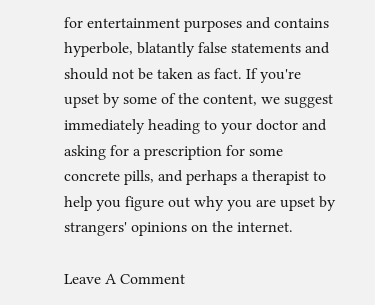for entertainment purposes and contains hyperbole, blatantly false statements and should not be taken as fact. If you're upset by some of the content, we suggest immediately heading to your doctor and asking for a prescription for some concrete pills, and perhaps a therapist to help you figure out why you are upset by strangers' opinions on the internet.

Leave A Comment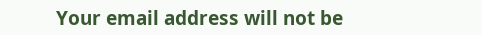Your email address will not be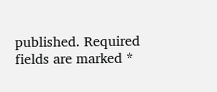published. Required fields are marked *